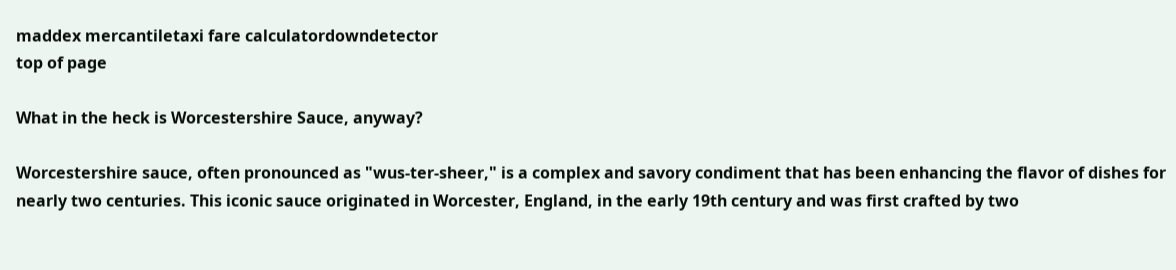maddex mercantiletaxi fare calculatordowndetector
top of page

What in the heck is Worcestershire Sauce, anyway?

Worcestershire sauce, often pronounced as "wus-ter-sheer," is a complex and savory condiment that has been enhancing the flavor of dishes for nearly two centuries. This iconic sauce originated in Worcester, England, in the early 19th century and was first crafted by two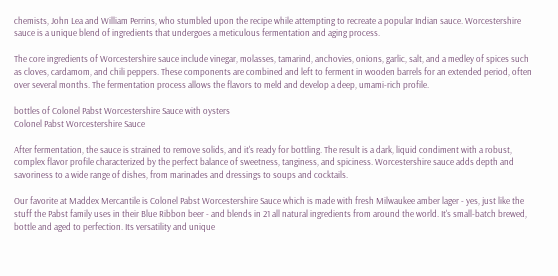chemists, John Lea and William Perrins, who stumbled upon the recipe while attempting to recreate a popular Indian sauce. Worcestershire sauce is a unique blend of ingredients that undergoes a meticulous fermentation and aging process.

The core ingredients of Worcestershire sauce include vinegar, molasses, tamarind, anchovies, onions, garlic, salt, and a medley of spices such as cloves, cardamom, and chili peppers. These components are combined and left to ferment in wooden barrels for an extended period, often over several months. The fermentation process allows the flavors to meld and develop a deep, umami-rich profile.

bottles of Colonel Pabst Worcestershire Sauce with oysters
Colonel Pabst Worcestershire Sauce

After fermentation, the sauce is strained to remove solids, and it's ready for bottling. The result is a dark, liquid condiment with a robust, complex flavor profile characterized by the perfect balance of sweetness, tanginess, and spiciness. Worcestershire sauce adds depth and savoriness to a wide range of dishes, from marinades and dressings to soups and cocktails.

Our favorite at Maddex Mercantile is Colonel Pabst Worcestershire Sauce which is made with fresh Milwaukee amber lager - yes, just like the stuff the Pabst family uses in their Blue Ribbon beer - and blends in 21 all natural ingredients from around the world. It's small-batch brewed, bottle and aged to perfection. Its versatility and unique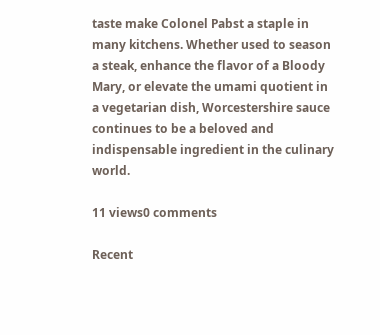taste make Colonel Pabst a staple in many kitchens. Whether used to season a steak, enhance the flavor of a Bloody Mary, or elevate the umami quotient in a vegetarian dish, Worcestershire sauce continues to be a beloved and indispensable ingredient in the culinary world.

11 views0 comments

Recent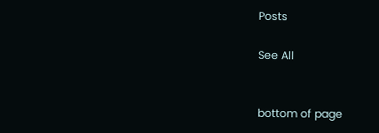Posts

See All


bottom of page